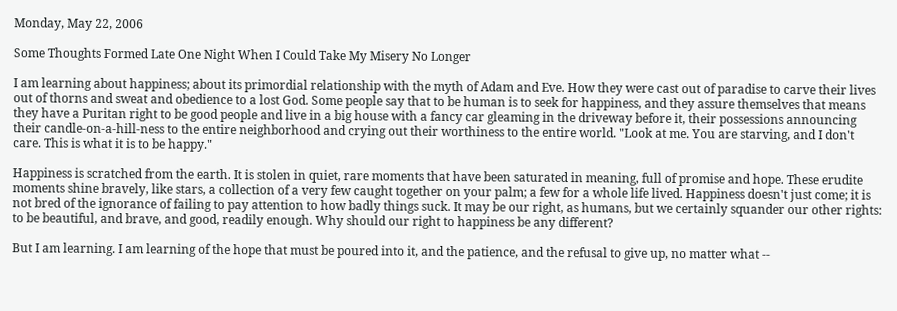Monday, May 22, 2006

Some Thoughts Formed Late One Night When I Could Take My Misery No Longer

I am learning about happiness; about its primordial relationship with the myth of Adam and Eve. How they were cast out of paradise to carve their lives out of thorns and sweat and obedience to a lost God. Some people say that to be human is to seek for happiness, and they assure themselves that means they have a Puritan right to be good people and live in a big house with a fancy car gleaming in the driveway before it, their possessions announcing their candle-on-a-hill-ness to the entire neighborhood and crying out their worthiness to the entire world. "Look at me. You are starving, and I don't care. This is what it is to be happy."

Happiness is scratched from the earth. It is stolen in quiet, rare moments that have been saturated in meaning, full of promise and hope. These erudite moments shine bravely, like stars, a collection of a very few caught together on your palm; a few for a whole life lived. Happiness doesn't just come; it is not bred of the ignorance of failing to pay attention to how badly things suck. It may be our right, as humans, but we certainly squander our other rights: to be beautiful, and brave, and good, readily enough. Why should our right to happiness be any different?

But I am learning. I am learning of the hope that must be poured into it, and the patience, and the refusal to give up, no matter what --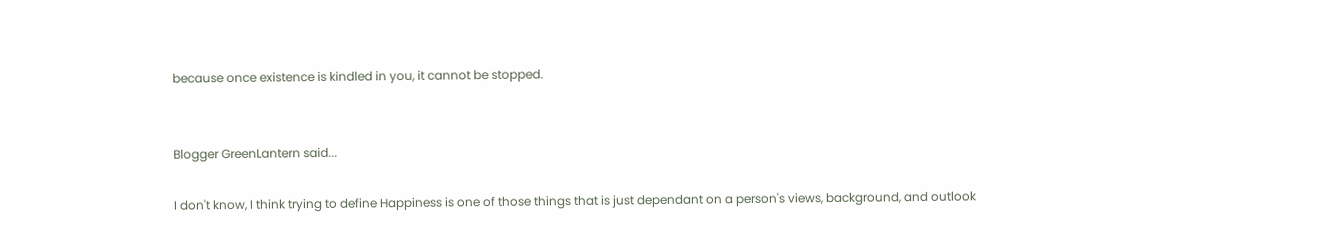because once existence is kindled in you, it cannot be stopped.


Blogger GreenLantern said...

I don't know, I think trying to define Happiness is one of those things that is just dependant on a person's views, background, and outlook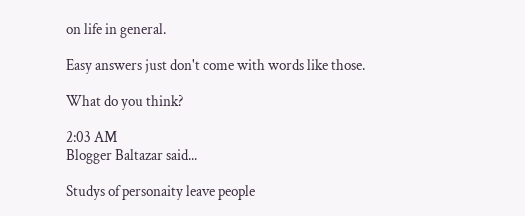on life in general.

Easy answers just don't come with words like those.

What do you think?

2:03 AM
Blogger Baltazar said...

Studys of personaity leave people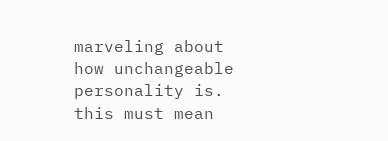marveling about how unchangeable personality is. this must mean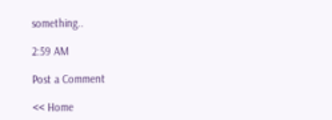something..

2:59 AM

Post a Comment

<< Home